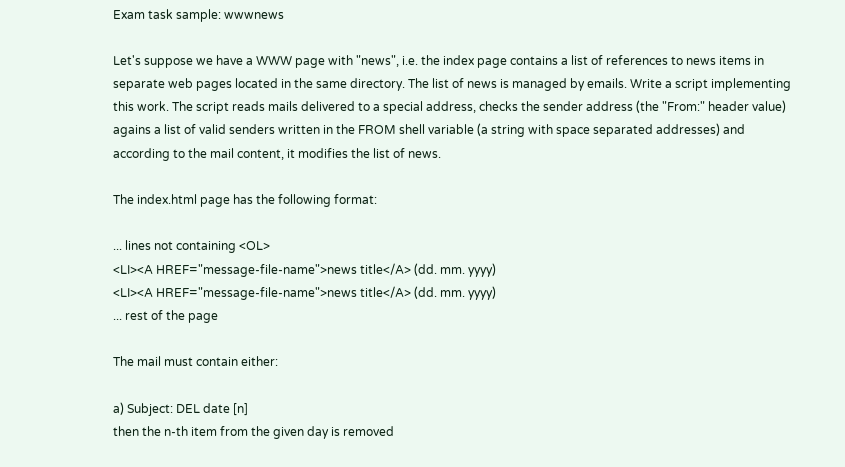Exam task sample: wwwnews

Let's suppose we have a WWW page with "news", i.e. the index page contains a list of references to news items in separate web pages located in the same directory. The list of news is managed by emails. Write a script implementing this work. The script reads mails delivered to a special address, checks the sender address (the "From:" header value) agains a list of valid senders written in the FROM shell variable (a string with space separated addresses) and according to the mail content, it modifies the list of news.

The index.html page has the following format:

... lines not containing <OL>
<LI><A HREF="message-file-name">news title</A> (dd. mm. yyyy)
<LI><A HREF="message-file-name">news title</A> (dd. mm. yyyy)
... rest of the page

The mail must contain either:

a) Subject: DEL date [n]
then the n-th item from the given day is removed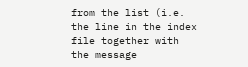from the list (i.e. the line in the index file together with the message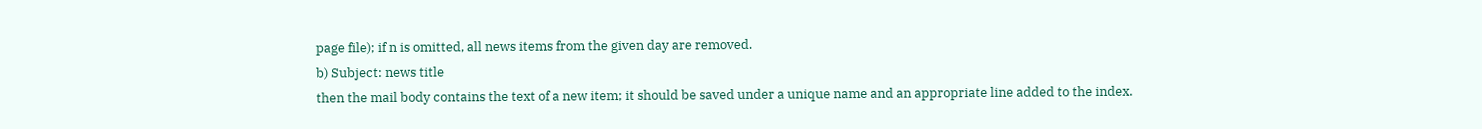page file); if n is omitted, all news items from the given day are removed.
b) Subject: news title
then the mail body contains the text of a new item; it should be saved under a unique name and an appropriate line added to the index.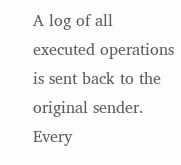A log of all executed operations is sent back to the original sender. Every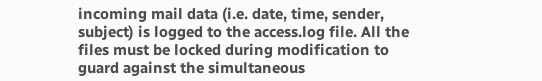incoming mail data (i.e. date, time, sender, subject) is logged to the access.log file. All the files must be locked during modification to guard against the simultaneous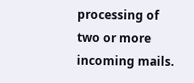processing of two or more incoming mails.